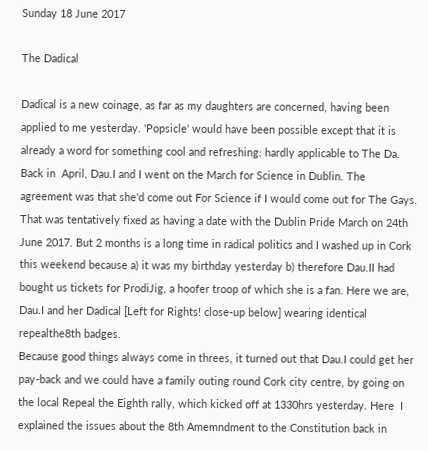Sunday 18 June 2017

The Dadical

Dadical is a new coinage, as far as my daughters are concerned, having been applied to me yesterday. 'Popsicle' would have been possible except that it is already a word for something cool and refreshing: hardly applicable to The Da. Back in  April, Dau.I and I went on the March for Science in Dublin. The agreement was that she'd come out For Science if I would come out for The Gays. That was tentatively fixed as having a date with the Dublin Pride March on 24th June 2017. But 2 months is a long time in radical politics and I washed up in Cork this weekend because a) it was my birthday yesterday b) therefore Dau.II had bought us tickets for ProdiJig, a hoofer troop of which she is a fan. Here we are, Dau.I and her Dadical [Left for Rights! close-up below] wearing identical repealthe8th badges.
Because good things always come in threes, it turned out that Dau.I could get her pay-back and we could have a family outing round Cork city centre, by going on the local Repeal the Eighth rally, which kicked off at 1330hrs yesterday. Here  I explained the issues about the 8th Amemndment to the Constitution back in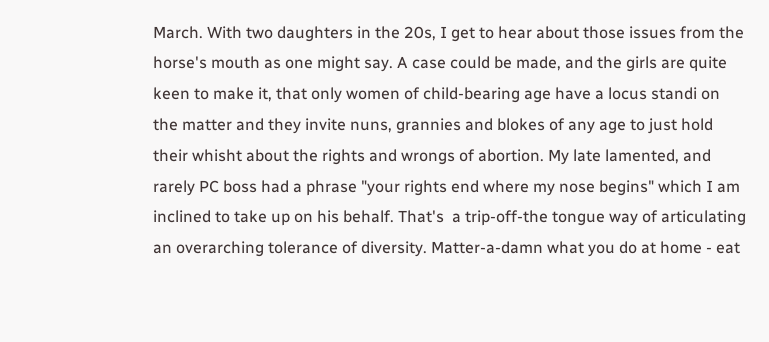March. With two daughters in the 20s, I get to hear about those issues from the horse's mouth as one might say. A case could be made, and the girls are quite keen to make it, that only women of child-bearing age have a locus standi on the matter and they invite nuns, grannies and blokes of any age to just hold their whisht about the rights and wrongs of abortion. My late lamented, and rarely PC boss had a phrase "your rights end where my nose begins" which I am inclined to take up on his behalf. That's  a trip-off-the tongue way of articulating an overarching tolerance of diversity. Matter-a-damn what you do at home - eat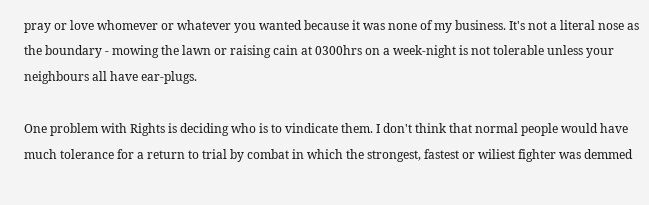pray or love whomever or whatever you wanted because it was none of my business. It's not a literal nose as the boundary - mowing the lawn or raising cain at 0300hrs on a week-night is not tolerable unless your neighbours all have ear-plugs.

One problem with Rights is deciding who is to vindicate them. I don't think that normal people would have much tolerance for a return to trial by combat in which the strongest, fastest or wiliest fighter was demmed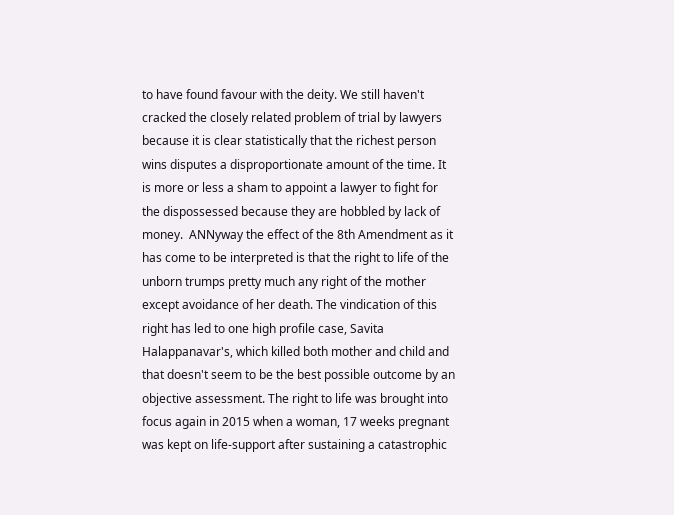to have found favour with the deity. We still haven't cracked the closely related problem of trial by lawyers because it is clear statistically that the richest person wins disputes a disproportionate amount of the time. It is more or less a sham to appoint a lawyer to fight for the dispossessed because they are hobbled by lack of money.  ANNyway the effect of the 8th Amendment as it has come to be interpreted is that the right to life of the unborn trumps pretty much any right of the mother except avoidance of her death. The vindication of this right has led to one high profile case, Savita Halappanavar's, which killed both mother and child and that doesn't seem to be the best possible outcome by an objective assessment. The right to life was brought into focus again in 2015 when a woman, 17 weeks pregnant was kept on life-support after sustaining a catastrophic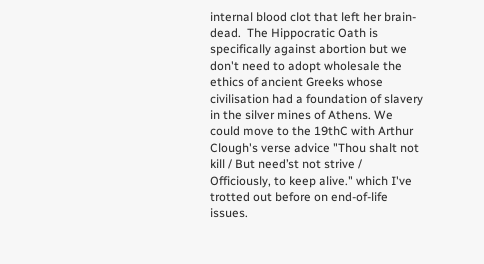internal blood clot that left her brain-dead.  The Hippocratic Oath is specifically against abortion but we don't need to adopt wholesale the ethics of ancient Greeks whose civilisation had a foundation of slavery in the silver mines of Athens. We could move to the 19thC with Arthur Clough's verse advice "Thou shalt not kill / But need’st not strive / Officiously, to keep alive." which I've trotted out before on end-of-life issues.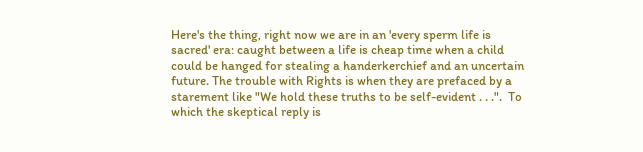Here's the thing, right now we are in an 'every sperm life is sacred' era: caught between a life is cheap time when a child could be hanged for stealing a handerkerchief and an uncertain future. The trouble with Rights is when they are prefaced by a starement like "We hold these truths to be self-evident . . .".  To which the skeptical reply is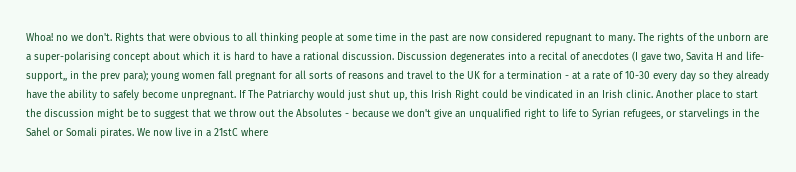Whoa! no we don't. Rights that were obvious to all thinking people at some time in the past are now considered repugnant to many. The rights of the unborn are a super-polarising concept about which it is hard to have a rational discussion. Discussion degenerates into a recital of anecdotes (I gave two, Savita H and life-support,, in the prev para); young women fall pregnant for all sorts of reasons and travel to the UK for a termination - at a rate of 10-30 every day so they already have the ability to safely become unpregnant. If The Patriarchy would just shut up, this Irish Right could be vindicated in an Irish clinic. Another place to start the discussion might be to suggest that we throw out the Absolutes - because we don't give an unqualified right to life to Syrian refugees, or starvelings in the Sahel or Somali pirates. We now live in a 21stC where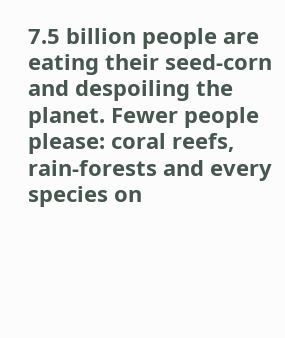7.5 billion people are eating their seed-corn and despoiling the planet. Fewer people please: coral reefs, rain-forests and every species on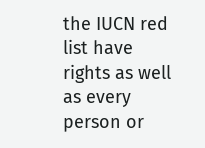the IUCN red list have rights as well as every person or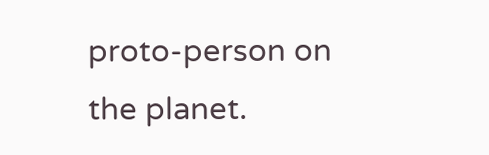proto-person on the planet.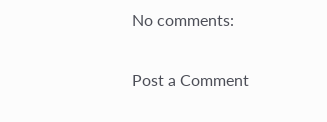No comments:

Post a Comment